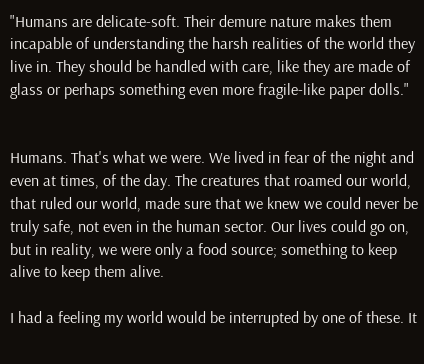"Humans are delicate-soft. Their demure nature makes them incapable of understanding the harsh realities of the world they live in. They should be handled with care, like they are made of glass or perhaps something even more fragile-like paper dolls."


Humans. That's what we were. We lived in fear of the night and even at times, of the day. The creatures that roamed our world, that ruled our world, made sure that we knew we could never be truly safe, not even in the human sector. Our lives could go on, but in reality, we were only a food source; something to keep alive to keep them alive.

I had a feeling my world would be interrupted by one of these. It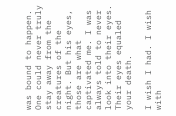was bound to happen. One could never truly stay away from the creatures of the night. But his eyes, those are what captivated me. I was always told to never look into their eyes. Their eyes equaled your death.

I wish I had. I wish with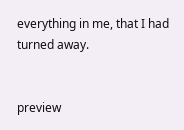everything in me, that I had turned away.


preview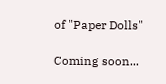of "Paper Dolls"

Coming soon...